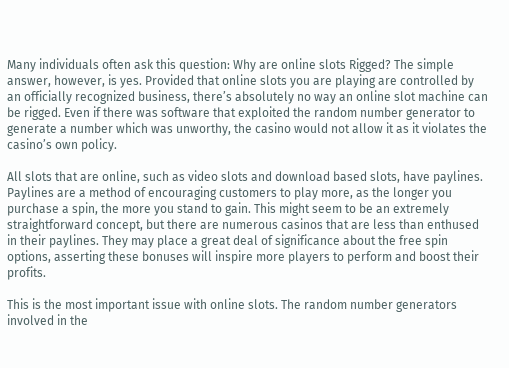Many individuals often ask this question: Why are online slots Rigged? The simple answer, however, is yes. Provided that online slots you are playing are controlled by an officially recognized business, there’s absolutely no way an online slot machine can be rigged. Even if there was software that exploited the random number generator to generate a number which was unworthy, the casino would not allow it as it violates the casino’s own policy.

All slots that are online, such as video slots and download based slots, have paylines. Paylines are a method of encouraging customers to play more, as the longer you purchase a spin, the more you stand to gain. This might seem to be an extremely straightforward concept, but there are numerous casinos that are less than enthused in their paylines. They may place a great deal of significance about the free spin options, asserting these bonuses will inspire more players to perform and boost their profits.

This is the most important issue with online slots. The random number generators involved in the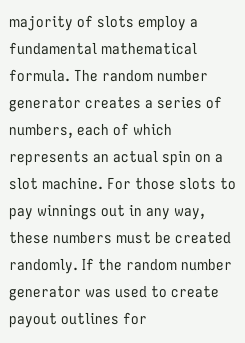majority of slots employ a fundamental mathematical formula. The random number generator creates a series of numbers, each of which represents an actual spin on a slot machine. For those slots to pay winnings out in any way, these numbers must be created randomly. If the random number generator was used to create payout outlines for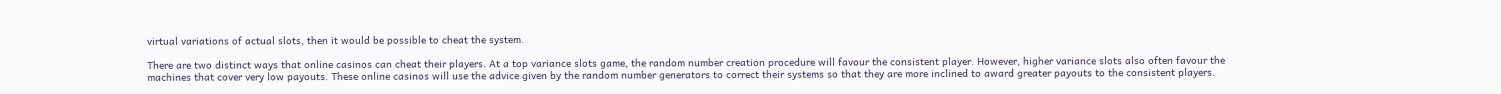virtual variations of actual slots, then it would be possible to cheat the system.

There are two distinct ways that online casinos can cheat their players. At a top variance slots game, the random number creation procedure will favour the consistent player. However, higher variance slots also often favour the machines that cover very low payouts. These online casinos will use the advice given by the random number generators to correct their systems so that they are more inclined to award greater payouts to the consistent players.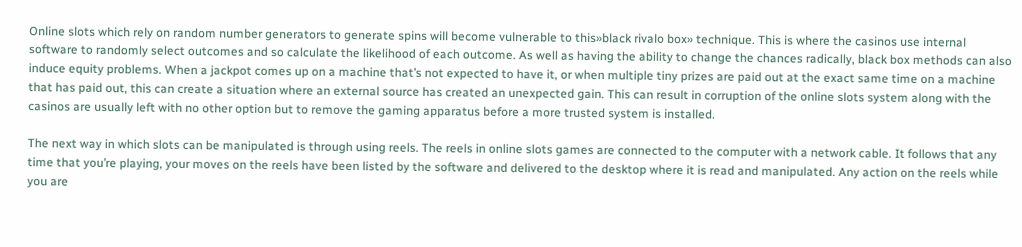Online slots which rely on random number generators to generate spins will become vulnerable to this»black rivalo box» technique. This is where the casinos use internal software to randomly select outcomes and so calculate the likelihood of each outcome. As well as having the ability to change the chances radically, black box methods can also induce equity problems. When a jackpot comes up on a machine that’s not expected to have it, or when multiple tiny prizes are paid out at the exact same time on a machine that has paid out, this can create a situation where an external source has created an unexpected gain. This can result in corruption of the online slots system along with the casinos are usually left with no other option but to remove the gaming apparatus before a more trusted system is installed.

The next way in which slots can be manipulated is through using reels. The reels in online slots games are connected to the computer with a network cable. It follows that any time that you’re playing, your moves on the reels have been listed by the software and delivered to the desktop where it is read and manipulated. Any action on the reels while you are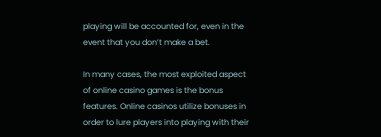playing will be accounted for, even in the event that you don’t make a bet.

In many cases, the most exploited aspect of online casino games is the bonus features. Online casinos utilize bonuses in order to lure players into playing with their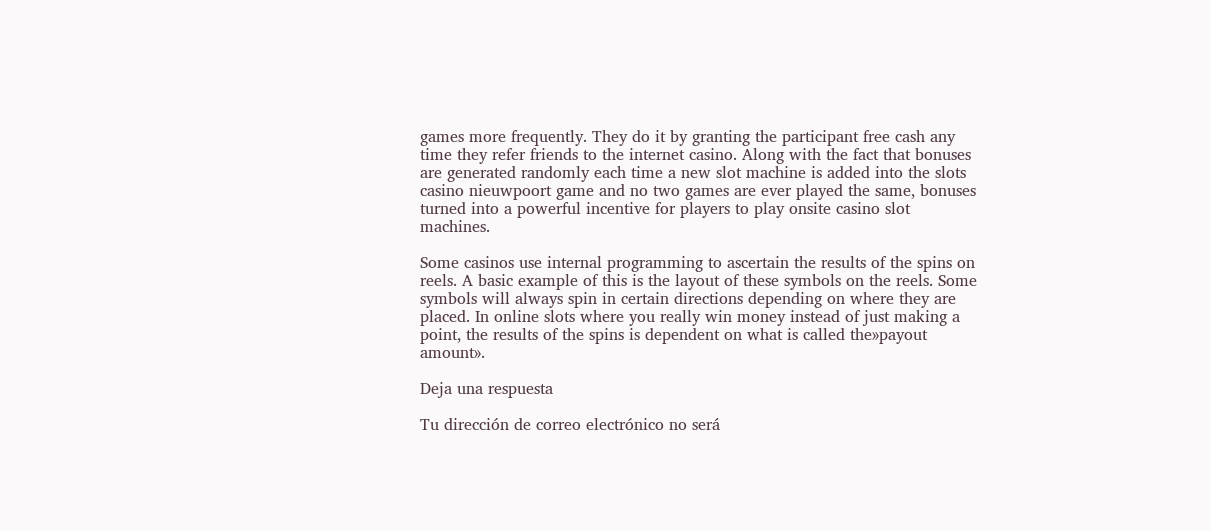games more frequently. They do it by granting the participant free cash any time they refer friends to the internet casino. Along with the fact that bonuses are generated randomly each time a new slot machine is added into the slots casino nieuwpoort game and no two games are ever played the same, bonuses turned into a powerful incentive for players to play onsite casino slot machines.

Some casinos use internal programming to ascertain the results of the spins on reels. A basic example of this is the layout of these symbols on the reels. Some symbols will always spin in certain directions depending on where they are placed. In online slots where you really win money instead of just making a point, the results of the spins is dependent on what is called the»payout amount».

Deja una respuesta

Tu dirección de correo electrónico no será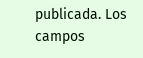publicada. Los campos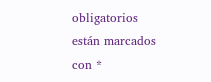obligatorios están marcados con *